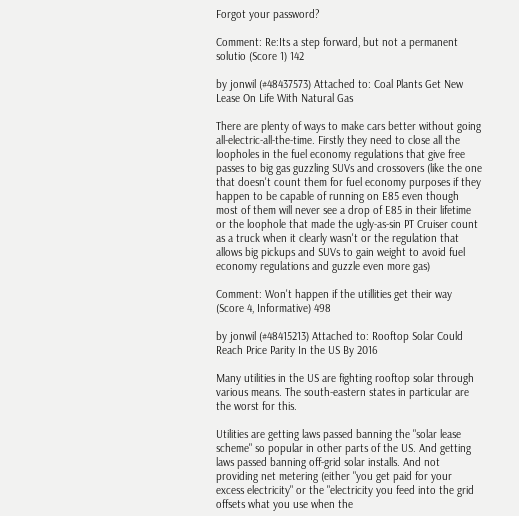Forgot your password?

Comment: Re:Its a step forward, but not a permanent solutio (Score 1) 142

by jonwil (#48437573) Attached to: Coal Plants Get New Lease On Life With Natural Gas

There are plenty of ways to make cars better without going all-electric-all-the-time. Firstly they need to close all the loopholes in the fuel economy regulations that give free passes to big gas guzzling SUVs and crossovers (like the one that doesn't count them for fuel economy purposes if they happen to be capable of running on E85 even though most of them will never see a drop of E85 in their lifetime or the loophole that made the ugly-as-sin PT Cruiser count as a truck when it clearly wasn't or the regulation that allows big pickups and SUVs to gain weight to avoid fuel economy regulations and guzzle even more gas)

Comment: Won't happen if the utillities get their way (Score 4, Informative) 498

by jonwil (#48415213) Attached to: Rooftop Solar Could Reach Price Parity In the US By 2016

Many utilities in the US are fighting rooftop solar through various means. The south-eastern states in particular are the worst for this.

Utilities are getting laws passed banning the "solar lease scheme" so popular in other parts of the US. And getting laws passed banning off-grid solar installs. And not providing net metering (either "you get paid for your excess electricity" or the "electricity you feed into the grid offsets what you use when the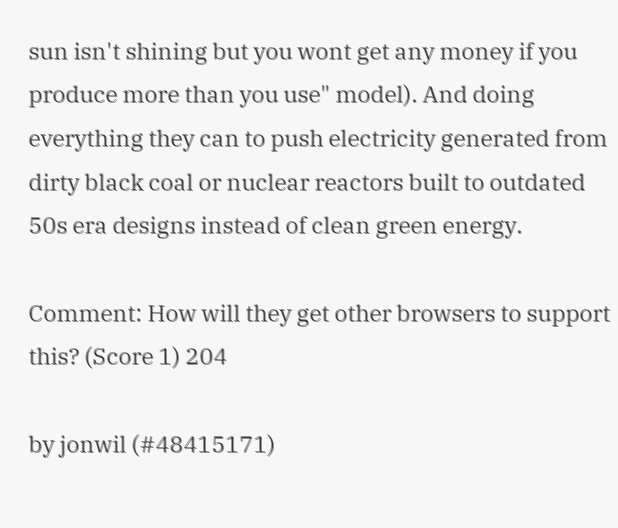sun isn't shining but you wont get any money if you produce more than you use" model). And doing everything they can to push electricity generated from dirty black coal or nuclear reactors built to outdated 50s era designs instead of clean green energy.

Comment: How will they get other browsers to support this? (Score 1) 204

by jonwil (#48415171)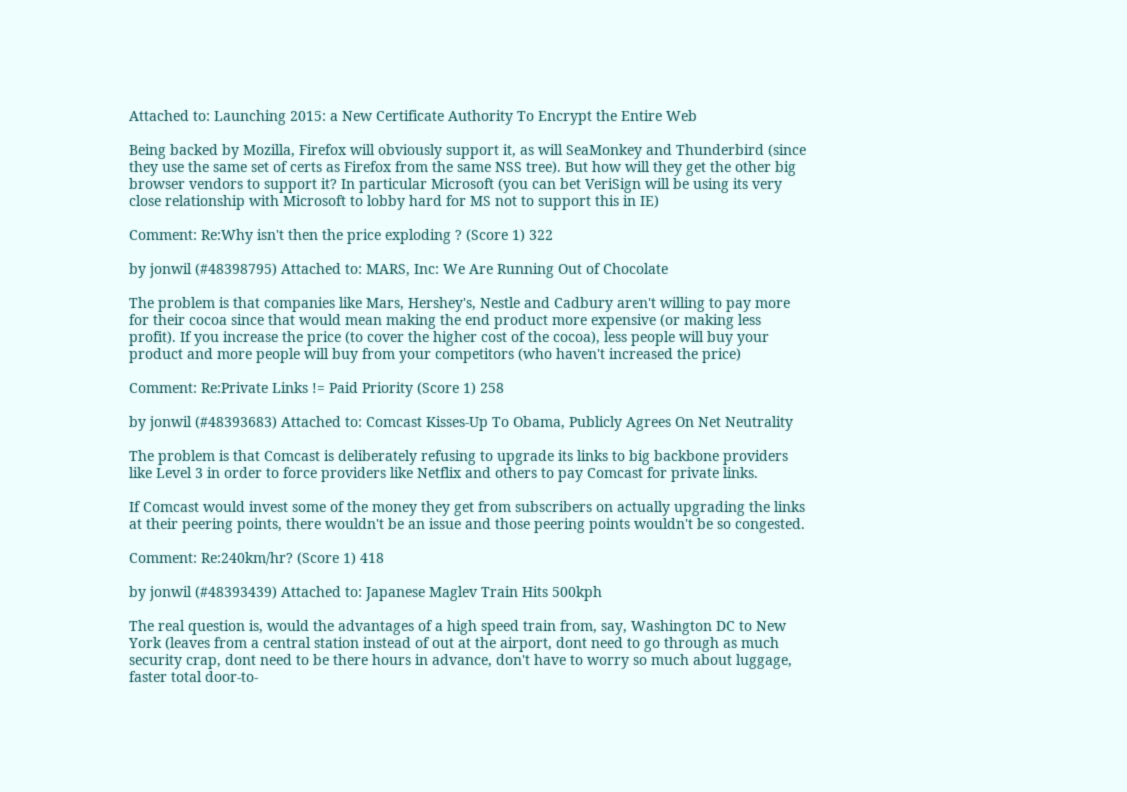Attached to: Launching 2015: a New Certificate Authority To Encrypt the Entire Web

Being backed by Mozilla, Firefox will obviously support it, as will SeaMonkey and Thunderbird (since they use the same set of certs as Firefox from the same NSS tree). But how will they get the other big browser vendors to support it? In particular Microsoft (you can bet VeriSign will be using its very close relationship with Microsoft to lobby hard for MS not to support this in IE)

Comment: Re:Why isn't then the price exploding ? (Score 1) 322

by jonwil (#48398795) Attached to: MARS, Inc: We Are Running Out of Chocolate

The problem is that companies like Mars, Hershey's, Nestle and Cadbury aren't willing to pay more for their cocoa since that would mean making the end product more expensive (or making less profit). If you increase the price (to cover the higher cost of the cocoa), less people will buy your product and more people will buy from your competitors (who haven't increased the price)

Comment: Re:Private Links != Paid Priority (Score 1) 258

by jonwil (#48393683) Attached to: Comcast Kisses-Up To Obama, Publicly Agrees On Net Neutrality

The problem is that Comcast is deliberately refusing to upgrade its links to big backbone providers like Level 3 in order to force providers like Netflix and others to pay Comcast for private links.

If Comcast would invest some of the money they get from subscribers on actually upgrading the links at their peering points, there wouldn't be an issue and those peering points wouldn't be so congested.

Comment: Re:240km/hr? (Score 1) 418

by jonwil (#48393439) Attached to: Japanese Maglev Train Hits 500kph

The real question is, would the advantages of a high speed train from, say, Washington DC to New York (leaves from a central station instead of out at the airport, dont need to go through as much security crap, dont need to be there hours in advance, don't have to worry so much about luggage, faster total door-to-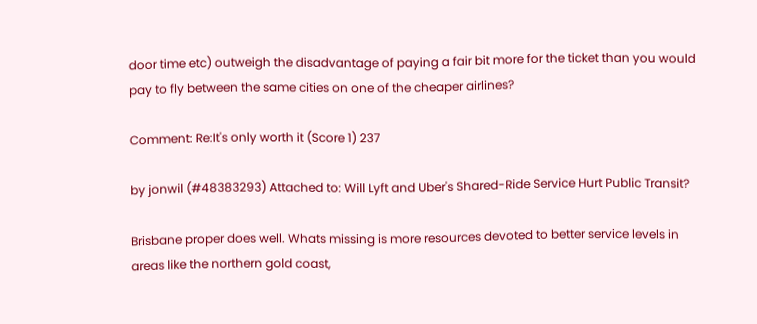door time etc) outweigh the disadvantage of paying a fair bit more for the ticket than you would pay to fly between the same cities on one of the cheaper airlines?

Comment: Re:It's only worth it (Score 1) 237

by jonwil (#48383293) Attached to: Will Lyft and Uber's Shared-Ride Service Hurt Public Transit?

Brisbane proper does well. Whats missing is more resources devoted to better service levels in areas like the northern gold coast,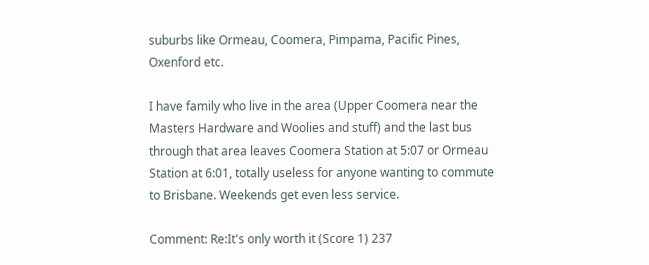suburbs like Ormeau, Coomera, Pimpama, Pacific Pines, Oxenford etc.

I have family who live in the area (Upper Coomera near the Masters Hardware and Woolies and stuff) and the last bus through that area leaves Coomera Station at 5:07 or Ormeau Station at 6:01, totally useless for anyone wanting to commute to Brisbane. Weekends get even less service.

Comment: Re:It's only worth it (Score 1) 237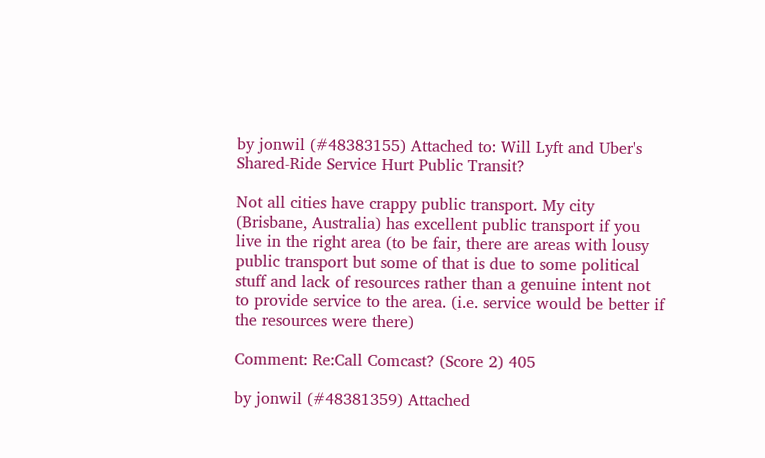by jonwil (#48383155) Attached to: Will Lyft and Uber's Shared-Ride Service Hurt Public Transit?

Not all cities have crappy public transport. My city (Brisbane, Australia) has excellent public transport if you live in the right area (to be fair, there are areas with lousy public transport but some of that is due to some political stuff and lack of resources rather than a genuine intent not to provide service to the area. (i.e. service would be better if the resources were there)

Comment: Re:Call Comcast? (Score 2) 405

by jonwil (#48381359) Attached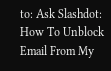to: Ask Slashdot: How To Unblock Email From My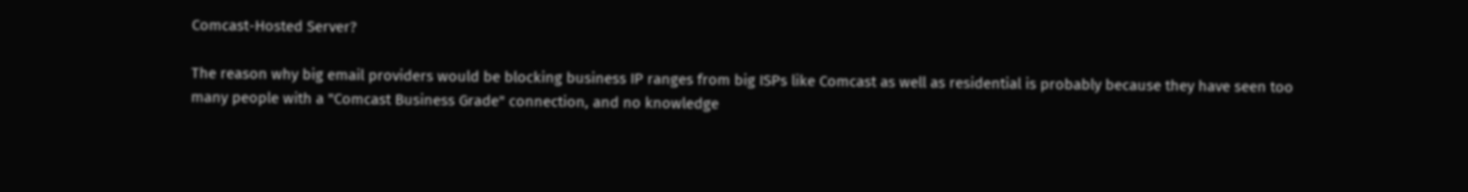Comcast-Hosted Server?

The reason why big email providers would be blocking business IP ranges from big ISPs like Comcast as well as residential is probably because they have seen too many people with a "Comcast Business Grade" connection, and no knowledge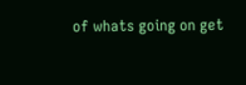of whats going on get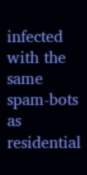infected with the same spam-bots as residential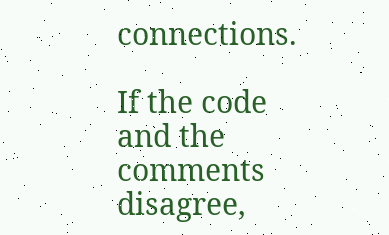connections.

If the code and the comments disagree,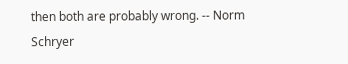then both are probably wrong. -- Norm Schryer